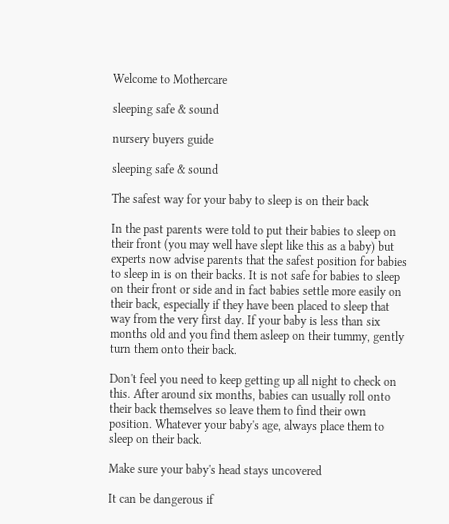Welcome to Mothercare

sleeping safe & sound

nursery buyers guide

sleeping safe & sound

The safest way for your baby to sleep is on their back

In the past parents were told to put their babies to sleep on their front (you may well have slept like this as a baby) but experts now advise parents that the safest position for babies to sleep in is on their backs. It is not safe for babies to sleep on their front or side and in fact babies settle more easily on their back, especially if they have been placed to sleep that way from the very first day. If your baby is less than six months old and you find them asleep on their tummy, gently turn them onto their back.

Don't feel you need to keep getting up all night to check on this. After around six months, babies can usually roll onto their back themselves so leave them to find their own position. Whatever your baby's age, always place them to sleep on their back.

Make sure your baby's head stays uncovered

It can be dangerous if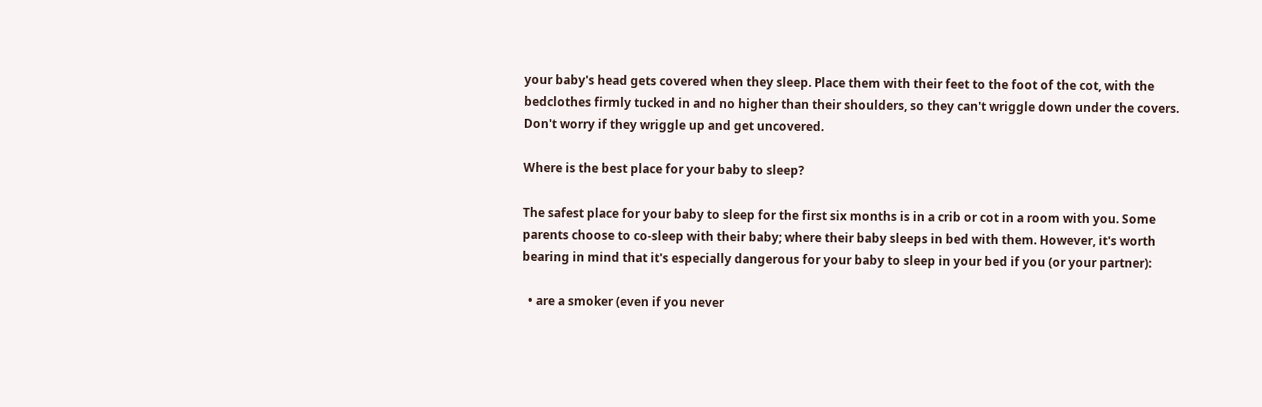your baby's head gets covered when they sleep. Place them with their feet to the foot of the cot, with the bedclothes firmly tucked in and no higher than their shoulders, so they can't wriggle down under the covers. Don't worry if they wriggle up and get uncovered.

Where is the best place for your baby to sleep?

The safest place for your baby to sleep for the first six months is in a crib or cot in a room with you. Some parents choose to co-sleep with their baby; where their baby sleeps in bed with them. However, it's worth bearing in mind that it's especially dangerous for your baby to sleep in your bed if you (or your partner):

  • are a smoker (even if you never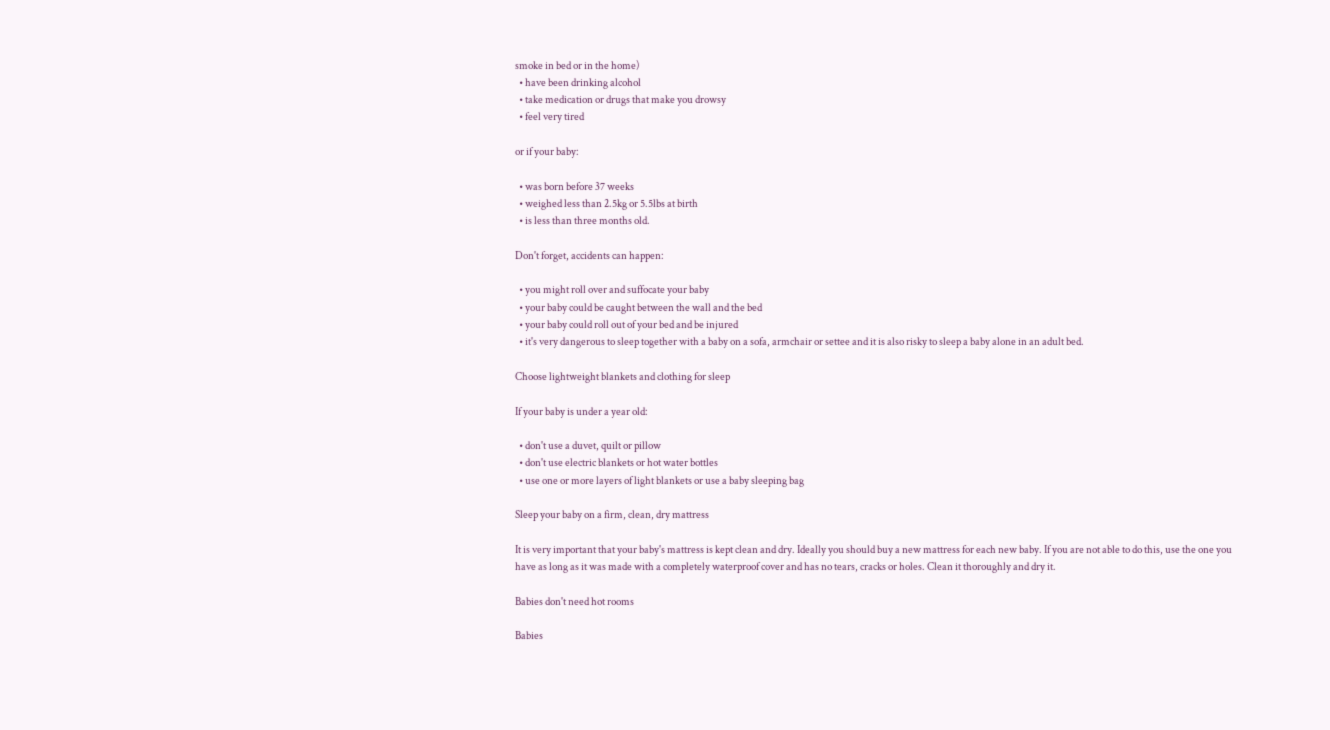smoke in bed or in the home)
  • have been drinking alcohol
  • take medication or drugs that make you drowsy
  • feel very tired

or if your baby:

  • was born before 37 weeks
  • weighed less than 2.5kg or 5.5lbs at birth
  • is less than three months old.

Don't forget, accidents can happen:

  • you might roll over and suffocate your baby
  • your baby could be caught between the wall and the bed
  • your baby could roll out of your bed and be injured
  • it's very dangerous to sleep together with a baby on a sofa, armchair or settee and it is also risky to sleep a baby alone in an adult bed.

Choose lightweight blankets and clothing for sleep

If your baby is under a year old:

  • don't use a duvet, quilt or pillow
  • don't use electric blankets or hot water bottles
  • use one or more layers of light blankets or use a baby sleeping bag

Sleep your baby on a firm, clean, dry mattress

It is very important that your baby's mattress is kept clean and dry. Ideally you should buy a new mattress for each new baby. If you are not able to do this, use the one you have as long as it was made with a completely waterproof cover and has no tears, cracks or holes. Clean it thoroughly and dry it.

Babies don't need hot rooms

Babies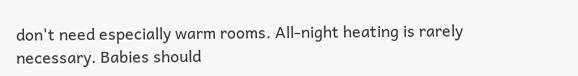don't need especially warm rooms. All-night heating is rarely necessary. Babies should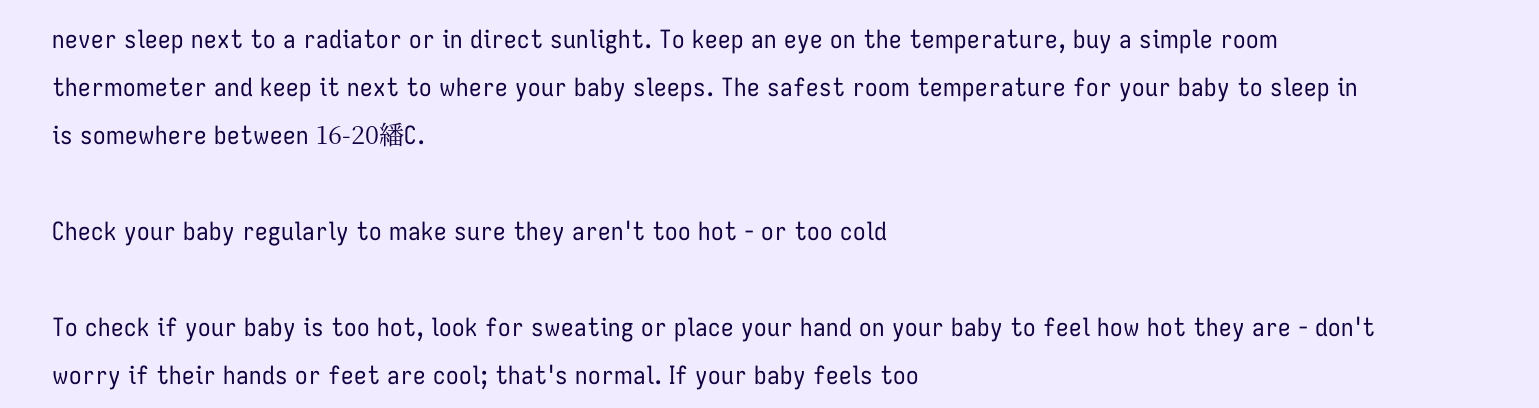never sleep next to a radiator or in direct sunlight. To keep an eye on the temperature, buy a simple room thermometer and keep it next to where your baby sleeps. The safest room temperature for your baby to sleep in is somewhere between 16-20繙C.

Check your baby regularly to make sure they aren't too hot - or too cold

To check if your baby is too hot, look for sweating or place your hand on your baby to feel how hot they are - don't worry if their hands or feet are cool; that's normal. If your baby feels too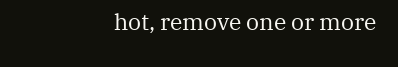hot, remove one or more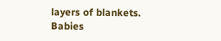layers of blankets. Babies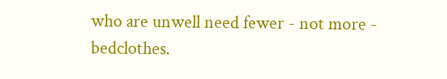who are unwell need fewer - not more - bedclothes.